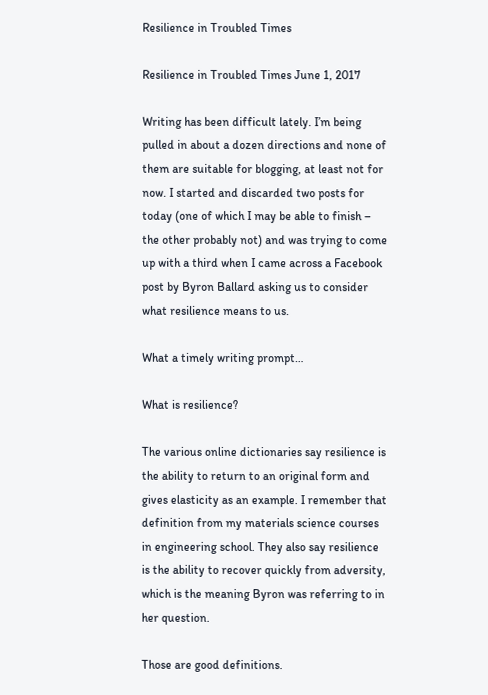Resilience in Troubled Times

Resilience in Troubled Times June 1, 2017

Writing has been difficult lately. I’m being pulled in about a dozen directions and none of them are suitable for blogging, at least not for now. I started and discarded two posts for today (one of which I may be able to finish – the other probably not) and was trying to come up with a third when I came across a Facebook post by Byron Ballard asking us to consider what resilience means to us.

What a timely writing prompt…

What is resilience?

The various online dictionaries say resilience is the ability to return to an original form and gives elasticity as an example. I remember that definition from my materials science courses in engineering school. They also say resilience is the ability to recover quickly from adversity, which is the meaning Byron was referring to in her question.

Those are good definitions.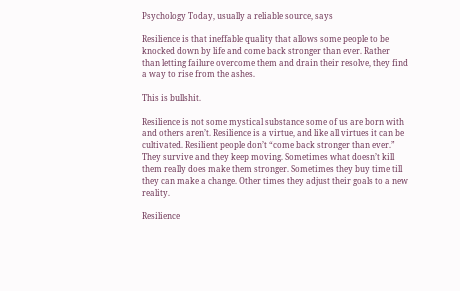Psychology Today, usually a reliable source, says

Resilience is that ineffable quality that allows some people to be knocked down by life and come back stronger than ever. Rather than letting failure overcome them and drain their resolve, they find a way to rise from the ashes.

This is bullshit.

Resilience is not some mystical substance some of us are born with and others aren’t. Resilience is a virtue, and like all virtues it can be cultivated. Resilient people don’t “come back stronger than ever.” They survive and they keep moving. Sometimes what doesn’t kill them really does make them stronger. Sometimes they buy time till they can make a change. Other times they adjust their goals to a new reality.

Resilience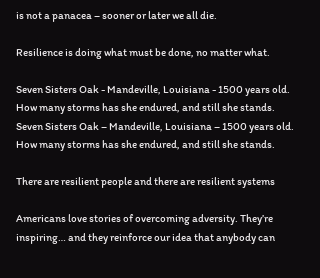is not a panacea – sooner or later we all die.

Resilience is doing what must be done, no matter what.

Seven Sisters Oak - Mandeville, Louisiana - 1500 years old. How many storms has she endured, and still she stands.
Seven Sisters Oak – Mandeville, Louisiana – 1500 years old. How many storms has she endured, and still she stands.

There are resilient people and there are resilient systems

Americans love stories of overcoming adversity. They’re inspiring… and they reinforce our idea that anybody can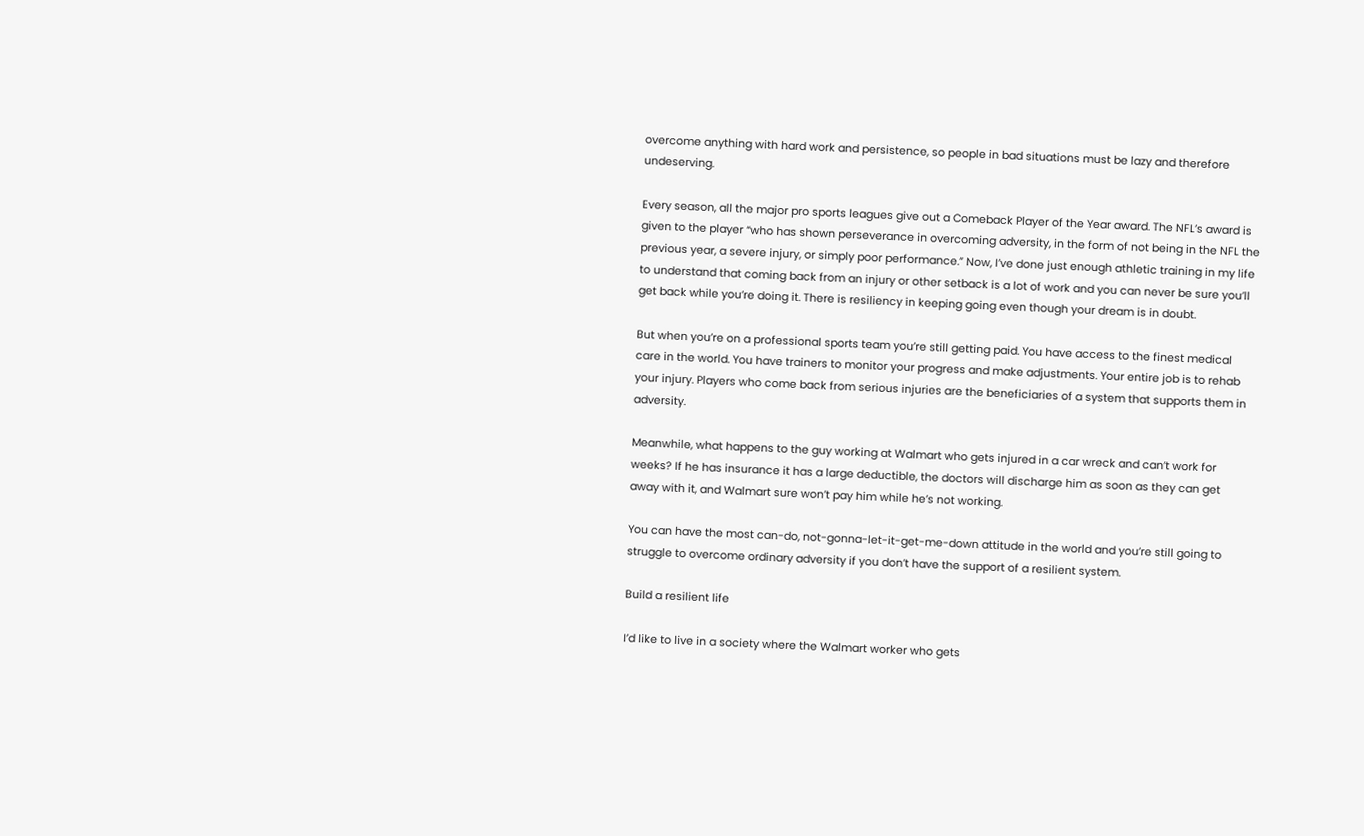overcome anything with hard work and persistence, so people in bad situations must be lazy and therefore undeserving.

Every season, all the major pro sports leagues give out a Comeback Player of the Year award. The NFL’s award is given to the player “who has shown perseverance in overcoming adversity, in the form of not being in the NFL the previous year, a severe injury, or simply poor performance.” Now, I’ve done just enough athletic training in my life to understand that coming back from an injury or other setback is a lot of work and you can never be sure you’ll get back while you’re doing it. There is resiliency in keeping going even though your dream is in doubt.

But when you’re on a professional sports team you’re still getting paid. You have access to the finest medical care in the world. You have trainers to monitor your progress and make adjustments. Your entire job is to rehab your injury. Players who come back from serious injuries are the beneficiaries of a system that supports them in adversity.

Meanwhile, what happens to the guy working at Walmart who gets injured in a car wreck and can’t work for weeks? If he has insurance it has a large deductible, the doctors will discharge him as soon as they can get away with it, and Walmart sure won’t pay him while he’s not working.

You can have the most can-do, not-gonna-let-it-get-me-down attitude in the world and you’re still going to struggle to overcome ordinary adversity if you don’t have the support of a resilient system.

Build a resilient life

I’d like to live in a society where the Walmart worker who gets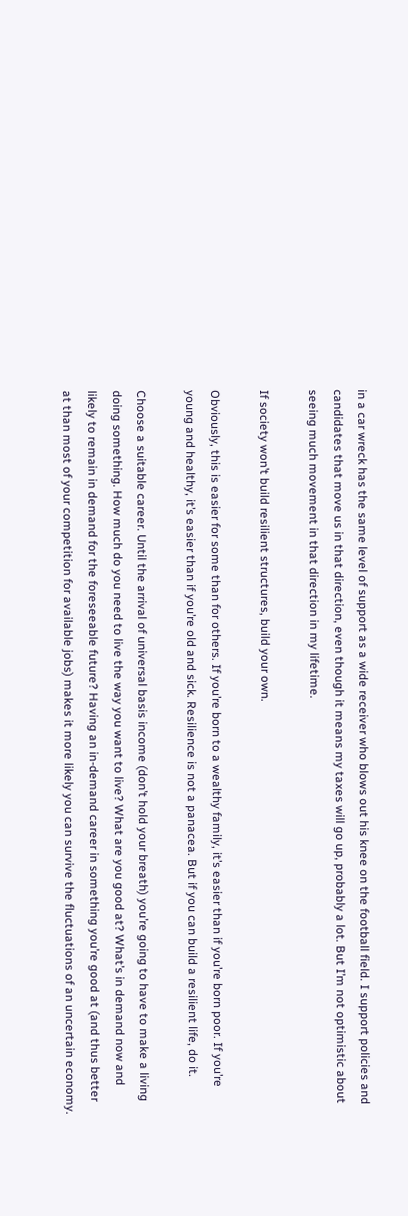in a car wreck has the same level of support as a wide receiver who blows out his knee on the football field. I support policies and candidates that move us in that direction, even though it means my taxes will go up, probably a lot. But I’m not optimistic about seeing much movement in that direction in my lifetime.

If society won’t build resilient structures, build your own.

Obviously, this is easier for some than for others. If you’re born to a wealthy family, it’s easier than if you’re born poor. If you’re young and healthy, it’s easier than if you’re old and sick. Resilience is not a panacea. But if you can build a resilient life, do it.

Choose a suitable career. Until the arrival of universal basis income (don’t hold your breath) you’re going to have to make a living doing something. How much do you need to live the way you want to live? What are you good at? What’s in demand now and likely to remain in demand for the foreseeable future? Having an in-demand career in something you’re good at (and thus better at than most of your competition for available jobs) makes it more likely you can survive the fluctuations of an uncertain economy.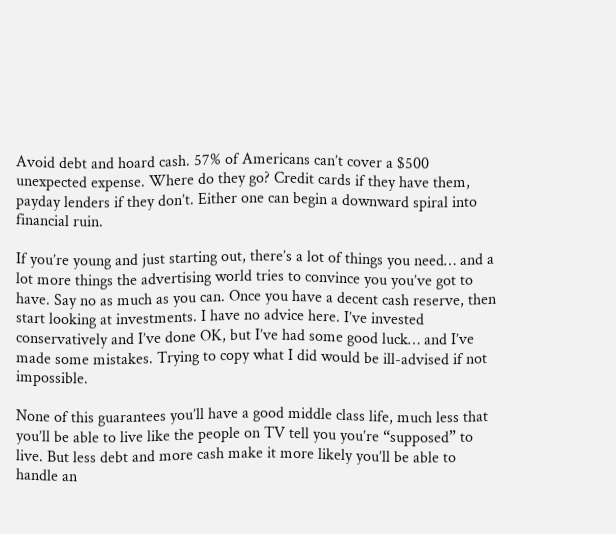Avoid debt and hoard cash. 57% of Americans can’t cover a $500 unexpected expense. Where do they go? Credit cards if they have them, payday lenders if they don’t. Either one can begin a downward spiral into financial ruin.

If you’re young and just starting out, there’s a lot of things you need… and a lot more things the advertising world tries to convince you you’ve got to have. Say no as much as you can. Once you have a decent cash reserve, then start looking at investments. I have no advice here. I’ve invested conservatively and I’ve done OK, but I’ve had some good luck… and I’ve made some mistakes. Trying to copy what I did would be ill-advised if not impossible.

None of this guarantees you’ll have a good middle class life, much less that you’ll be able to live like the people on TV tell you you’re “supposed” to live. But less debt and more cash make it more likely you’ll be able to handle an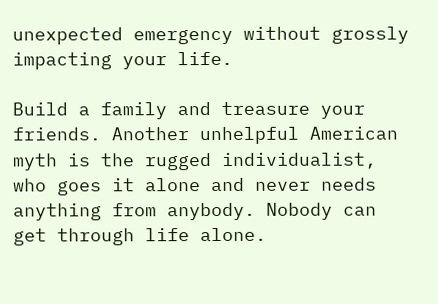unexpected emergency without grossly impacting your life.

Build a family and treasure your friends. Another unhelpful American myth is the rugged individualist, who goes it alone and never needs anything from anybody. Nobody can get through life alone.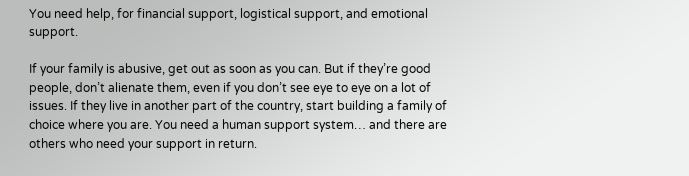You need help, for financial support, logistical support, and emotional support.

If your family is abusive, get out as soon as you can. But if they’re good people, don’t alienate them, even if you don’t see eye to eye on a lot of issues. If they live in another part of the country, start building a family of choice where you are. You need a human support system… and there are others who need your support in return.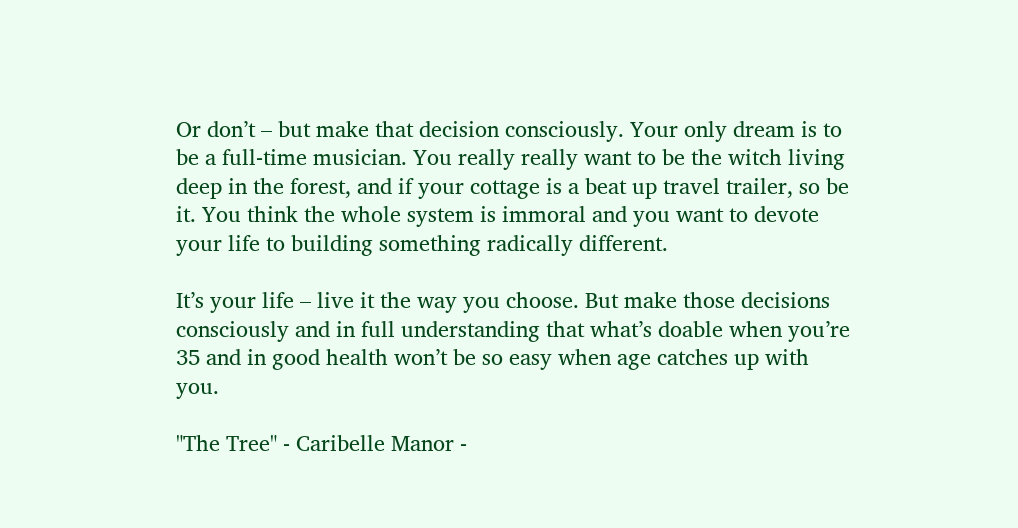Or don’t – but make that decision consciously. Your only dream is to be a full-time musician. You really really want to be the witch living deep in the forest, and if your cottage is a beat up travel trailer, so be it. You think the whole system is immoral and you want to devote your life to building something radically different.

It’s your life – live it the way you choose. But make those decisions consciously and in full understanding that what’s doable when you’re 35 and in good health won’t be so easy when age catches up with you.

"The Tree" - Caribelle Manor -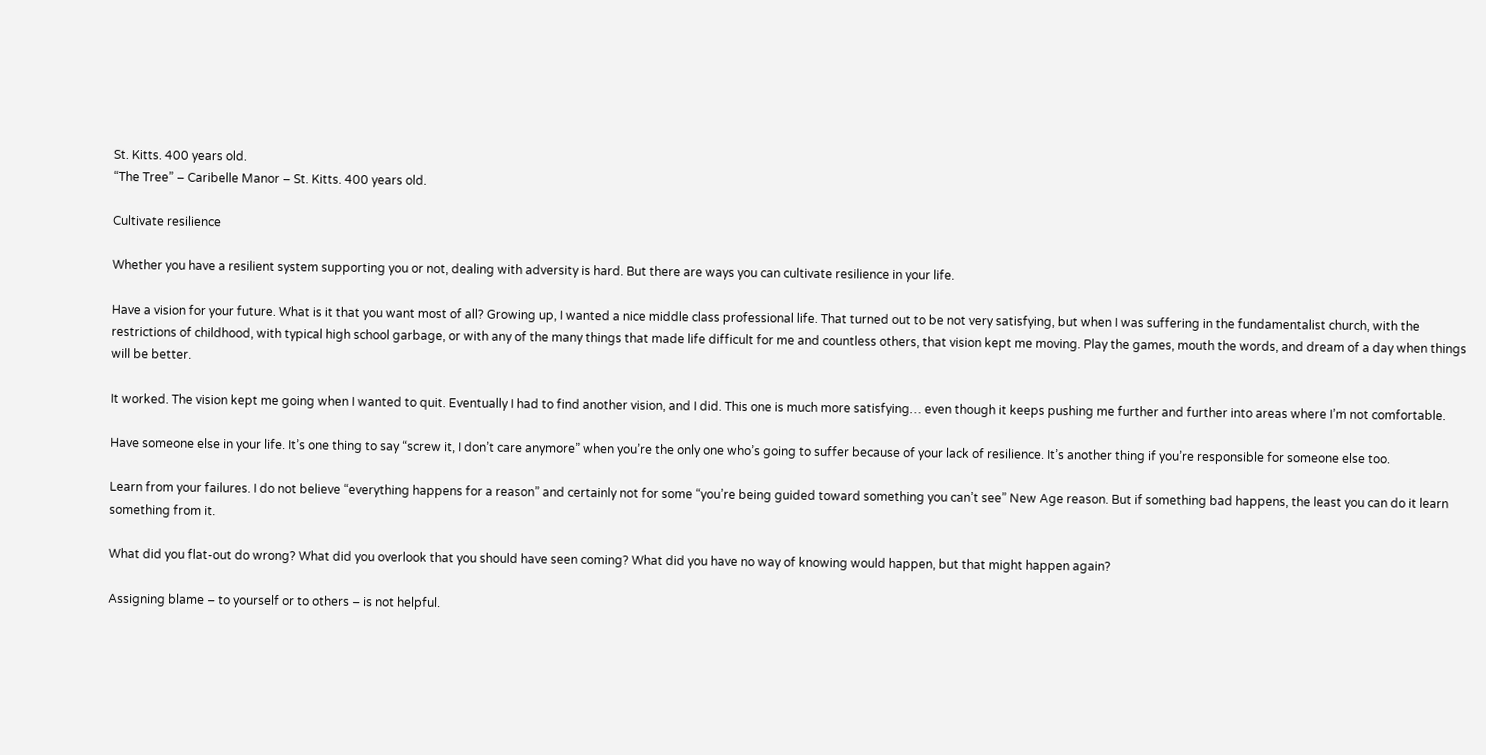St. Kitts. 400 years old.
“The Tree” – Caribelle Manor – St. Kitts. 400 years old.

Cultivate resilience

Whether you have a resilient system supporting you or not, dealing with adversity is hard. But there are ways you can cultivate resilience in your life.

Have a vision for your future. What is it that you want most of all? Growing up, I wanted a nice middle class professional life. That turned out to be not very satisfying, but when I was suffering in the fundamentalist church, with the restrictions of childhood, with typical high school garbage, or with any of the many things that made life difficult for me and countless others, that vision kept me moving. Play the games, mouth the words, and dream of a day when things will be better.

It worked. The vision kept me going when I wanted to quit. Eventually I had to find another vision, and I did. This one is much more satisfying… even though it keeps pushing me further and further into areas where I’m not comfortable.

Have someone else in your life. It’s one thing to say “screw it, I don’t care anymore” when you’re the only one who’s going to suffer because of your lack of resilience. It’s another thing if you’re responsible for someone else too.

Learn from your failures. I do not believe “everything happens for a reason” and certainly not for some “you’re being guided toward something you can’t see” New Age reason. But if something bad happens, the least you can do it learn something from it.

What did you flat-out do wrong? What did you overlook that you should have seen coming? What did you have no way of knowing would happen, but that might happen again?

Assigning blame – to yourself or to others – is not helpful.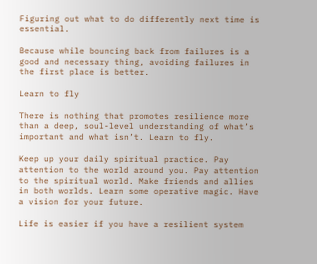Figuring out what to do differently next time is essential.

Because while bouncing back from failures is a good and necessary thing, avoiding failures in the first place is better.

Learn to fly

There is nothing that promotes resilience more than a deep, soul-level understanding of what’s important and what isn’t. Learn to fly.

Keep up your daily spiritual practice. Pay attention to the world around you. Pay attention to the spiritual world. Make friends and allies in both worlds. Learn some operative magic. Have a vision for your future.

Life is easier if you have a resilient system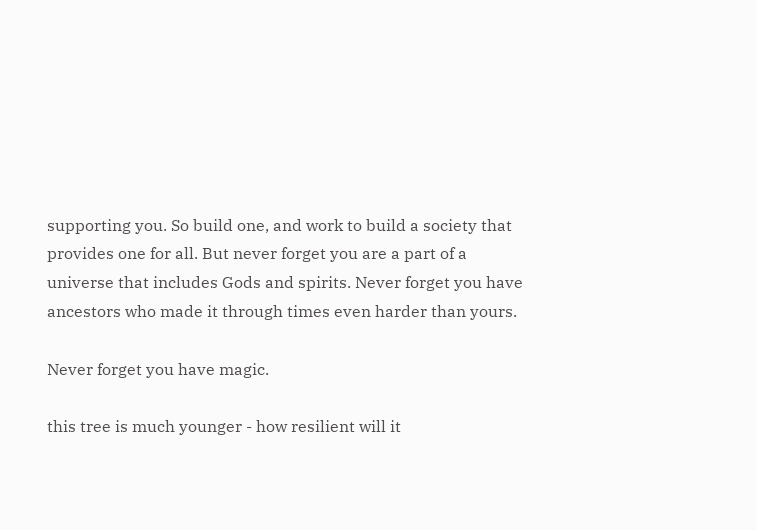supporting you. So build one, and work to build a society that provides one for all. But never forget you are a part of a universe that includes Gods and spirits. Never forget you have ancestors who made it through times even harder than yours.

Never forget you have magic.

this tree is much younger - how resilient will it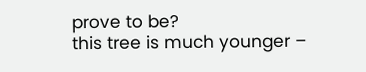prove to be?
this tree is much younger –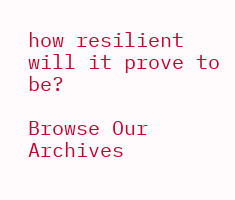how resilient will it prove to be?

Browse Our Archives